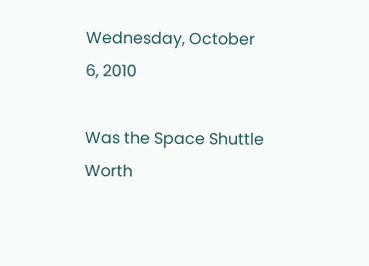Wednesday, October 6, 2010

Was the Space Shuttle Worth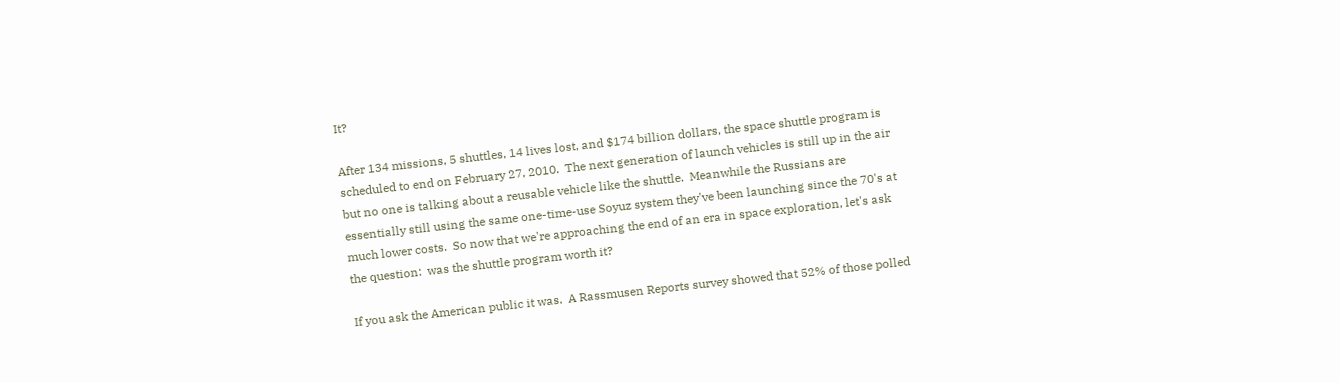It?

After 134 missions, 5 shuttles, 14 lives lost, and $174 billion dollars, the space shuttle program is scheduled to end on February 27, 2010.  The next generation of launch vehicles is still up in the air but no one is talking about a reusable vehicle like the shuttle.  Meanwhile the Russians are essentially still using the same one-time-use Soyuz system they've been launching since the 70's at much lower costs.  So now that we're approaching the end of an era in space exploration, let's ask the question:  was the shuttle program worth it?

If you ask the American public it was.  A Rassmusen Reports survey showed that 52% of those polled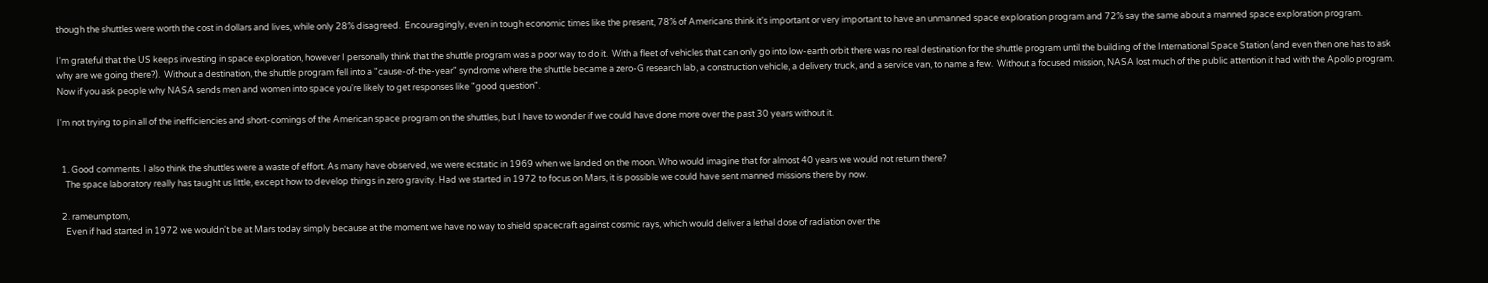though the shuttles were worth the cost in dollars and lives, while only 28% disagreed.  Encouragingly, even in tough economic times like the present, 78% of Americans think it's important or very important to have an unmanned space exploration program and 72% say the same about a manned space exploration program.

I'm grateful that the US keeps investing in space exploration, however I personally think that the shuttle program was a poor way to do it.  With a fleet of vehicles that can only go into low-earth orbit there was no real destination for the shuttle program until the building of the International Space Station (and even then one has to ask why are we going there?).  Without a destination, the shuttle program fell into a "cause-of-the-year" syndrome where the shuttle became a zero-G research lab, a construction vehicle, a delivery truck, and a service van, to name a few.  Without a focused mission, NASA lost much of the public attention it had with the Apollo program.  Now if you ask people why NASA sends men and women into space you're likely to get responses like "good question".

I'm not trying to pin all of the inefficiencies and short-comings of the American space program on the shuttles, but I have to wonder if we could have done more over the past 30 years without it.


  1. Good comments. I also think the shuttles were a waste of effort. As many have observed, we were ecstatic in 1969 when we landed on the moon. Who would imagine that for almost 40 years we would not return there?
    The space laboratory really has taught us little, except how to develop things in zero gravity. Had we started in 1972 to focus on Mars, it is possible we could have sent manned missions there by now.

  2. rameumptom,
    Even if had started in 1972 we wouldn't be at Mars today simply because at the moment we have no way to shield spacecraft against cosmic rays, which would deliver a lethal dose of radiation over the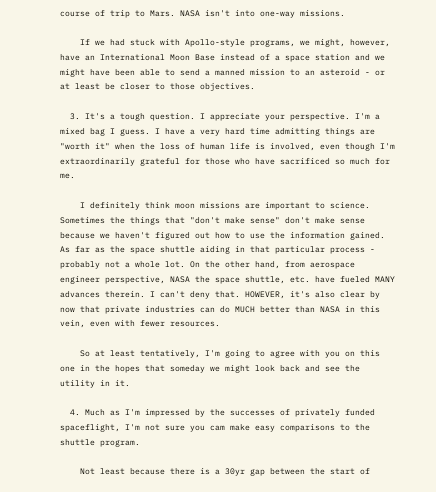course of trip to Mars. NASA isn't into one-way missions.

    If we had stuck with Apollo-style programs, we might, however, have an International Moon Base instead of a space station and we might have been able to send a manned mission to an asteroid - or at least be closer to those objectives.

  3. It's a tough question. I appreciate your perspective. I'm a mixed bag I guess. I have a very hard time admitting things are "worth it" when the loss of human life is involved, even though I'm extraordinarily grateful for those who have sacrificed so much for me.

    I definitely think moon missions are important to science. Sometimes the things that "don't make sense" don't make sense because we haven't figured out how to use the information gained. As far as the space shuttle aiding in that particular process - probably not a whole lot. On the other hand, from aerospace engineer perspective, NASA the space shuttle, etc. have fueled MANY advances therein. I can't deny that. HOWEVER, it's also clear by now that private industries can do MUCH better than NASA in this vein, even with fewer resources.

    So at least tentatively, I'm going to agree with you on this one in the hopes that someday we might look back and see the utility in it.

  4. Much as I'm impressed by the successes of privately funded spaceflight, I'm not sure you cam make easy comparisons to the shuttle program.

    Not least because there is a 30yr gap between the start of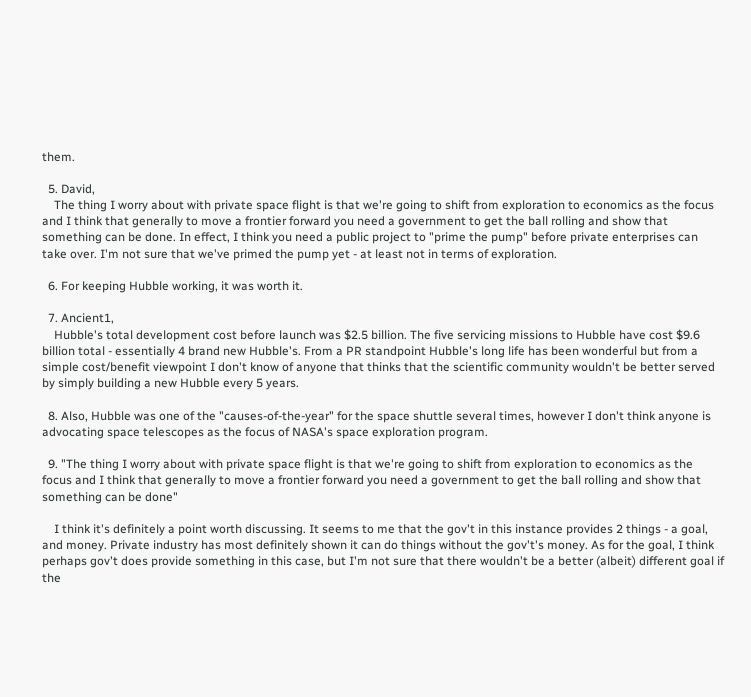them.

  5. David,
    The thing I worry about with private space flight is that we're going to shift from exploration to economics as the focus and I think that generally to move a frontier forward you need a government to get the ball rolling and show that something can be done. In effect, I think you need a public project to "prime the pump" before private enterprises can take over. I'm not sure that we've primed the pump yet - at least not in terms of exploration.

  6. For keeping Hubble working, it was worth it.

  7. Ancient1,
    Hubble's total development cost before launch was $2.5 billion. The five servicing missions to Hubble have cost $9.6 billion total - essentially 4 brand new Hubble's. From a PR standpoint Hubble's long life has been wonderful but from a simple cost/benefit viewpoint I don't know of anyone that thinks that the scientific community wouldn't be better served by simply building a new Hubble every 5 years.

  8. Also, Hubble was one of the "causes-of-the-year" for the space shuttle several times, however I don't think anyone is advocating space telescopes as the focus of NASA's space exploration program.

  9. "The thing I worry about with private space flight is that we're going to shift from exploration to economics as the focus and I think that generally to move a frontier forward you need a government to get the ball rolling and show that something can be done"

    I think it's definitely a point worth discussing. It seems to me that the gov't in this instance provides 2 things - a goal, and money. Private industry has most definitely shown it can do things without the gov't's money. As for the goal, I think perhaps gov't does provide something in this case, but I'm not sure that there wouldn't be a better (albeit) different goal if the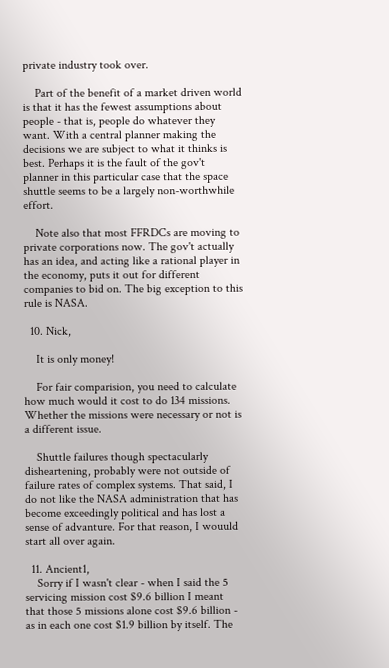private industry took over.

    Part of the benefit of a market driven world is that it has the fewest assumptions about people - that is, people do whatever they want. With a central planner making the decisions we are subject to what it thinks is best. Perhaps it is the fault of the gov't planner in this particular case that the space shuttle seems to be a largely non-worthwhile effort.

    Note also that most FFRDCs are moving to private corporations now. The gov't actually has an idea, and acting like a rational player in the economy, puts it out for different companies to bid on. The big exception to this rule is NASA.

  10. Nick,

    It is only money!

    For fair comparision, you need to calculate how much would it cost to do 134 missions. Whether the missions were necessary or not is a different issue.

    Shuttle failures though spectacularly disheartening, probably were not outside of failure rates of complex systems. That said, I do not like the NASA administration that has become exceedingly political and has lost a sense of advanture. For that reason, I wouuld start all over again.

  11. Ancient1,
    Sorry if I wasn't clear - when I said the 5 servicing mission cost $9.6 billion I meant that those 5 missions alone cost $9.6 billion - as in each one cost $1.9 billion by itself. The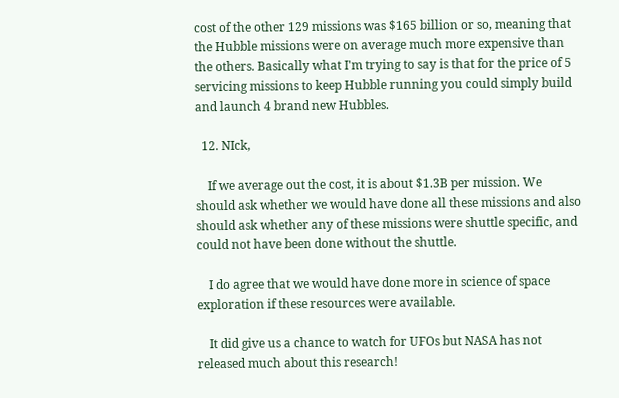cost of the other 129 missions was $165 billion or so, meaning that the Hubble missions were on average much more expensive than the others. Basically what I'm trying to say is that for the price of 5 servicing missions to keep Hubble running you could simply build and launch 4 brand new Hubbles.

  12. NIck,

    If we average out the cost, it is about $1.3B per mission. We should ask whether we would have done all these missions and also should ask whether any of these missions were shuttle specific, and could not have been done without the shuttle.

    I do agree that we would have done more in science of space exploration if these resources were available.

    It did give us a chance to watch for UFOs but NASA has not released much about this research!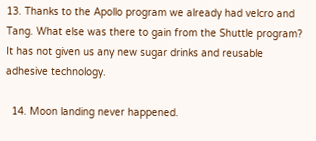13. Thanks to the Apollo program we already had velcro and Tang. What else was there to gain from the Shuttle program? It has not given us any new sugar drinks and reusable adhesive technology.

  14. Moon landing never happened.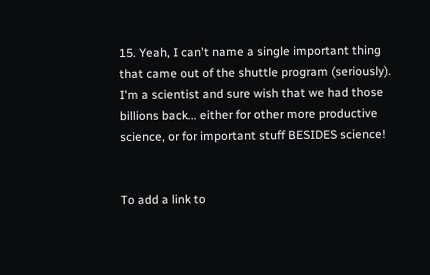15. Yeah, I can't name a single important thing that came out of the shuttle program (seriously). I'm a scientist and sure wish that we had those billions back... either for other more productive science, or for important stuff BESIDES science!


To add a link to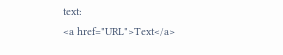text:
<a href="URL">Text</a>